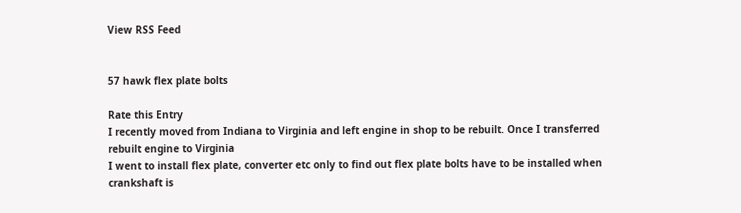View RSS Feed


57 hawk flex plate bolts

Rate this Entry
I recently moved from Indiana to Virginia and left engine in shop to be rebuilt. Once I transferred rebuilt engine to Virginia
I went to install flex plate, converter etc only to find out flex plate bolts have to be installed when crankshaft is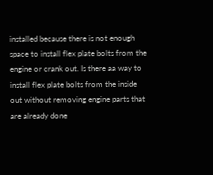installed because there is not enough space to install flex plate bolts from the engine or crank out. Is there aa way to install flex plate bolts from the inside out without removing engine parts that are already done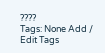????
Tags: None Add / Edit Tags